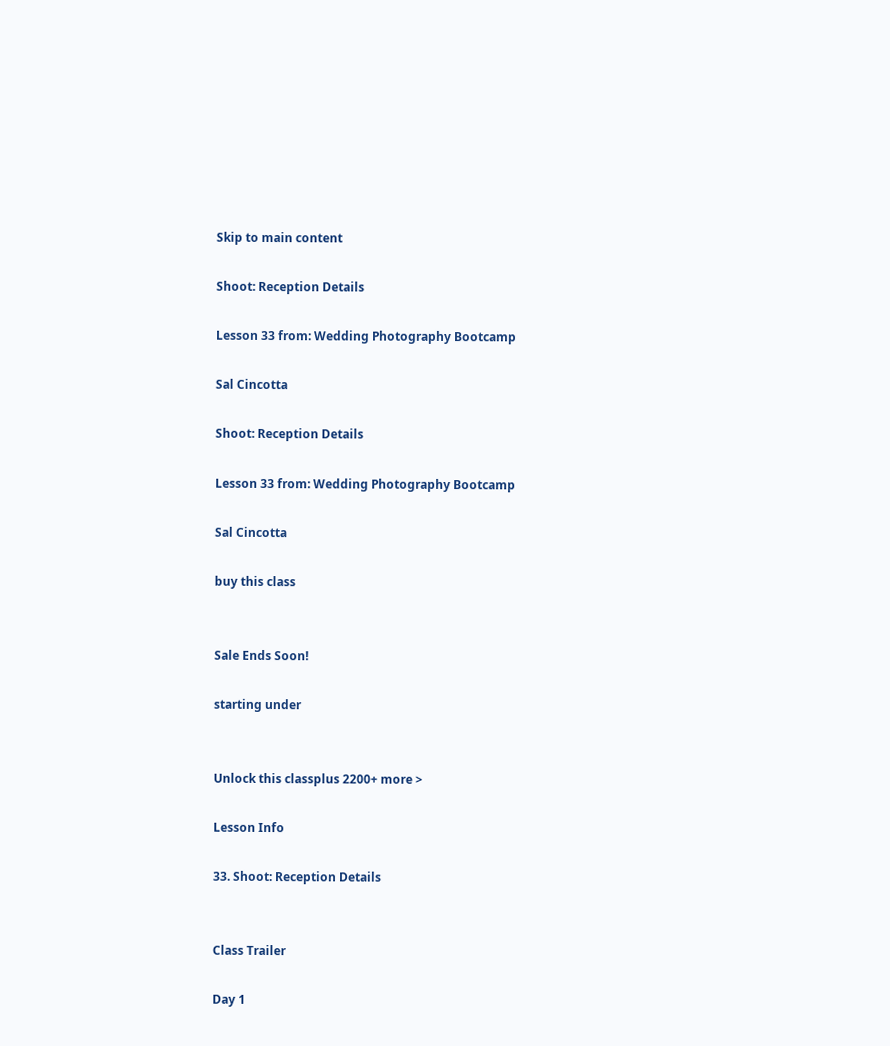Skip to main content

Shoot: Reception Details

Lesson 33 from: Wedding Photography Bootcamp

Sal Cincotta

Shoot: Reception Details

Lesson 33 from: Wedding Photography Bootcamp

Sal Cincotta

buy this class


Sale Ends Soon!

starting under


Unlock this classplus 2200+ more >

Lesson Info

33. Shoot: Reception Details


Class Trailer

Day 1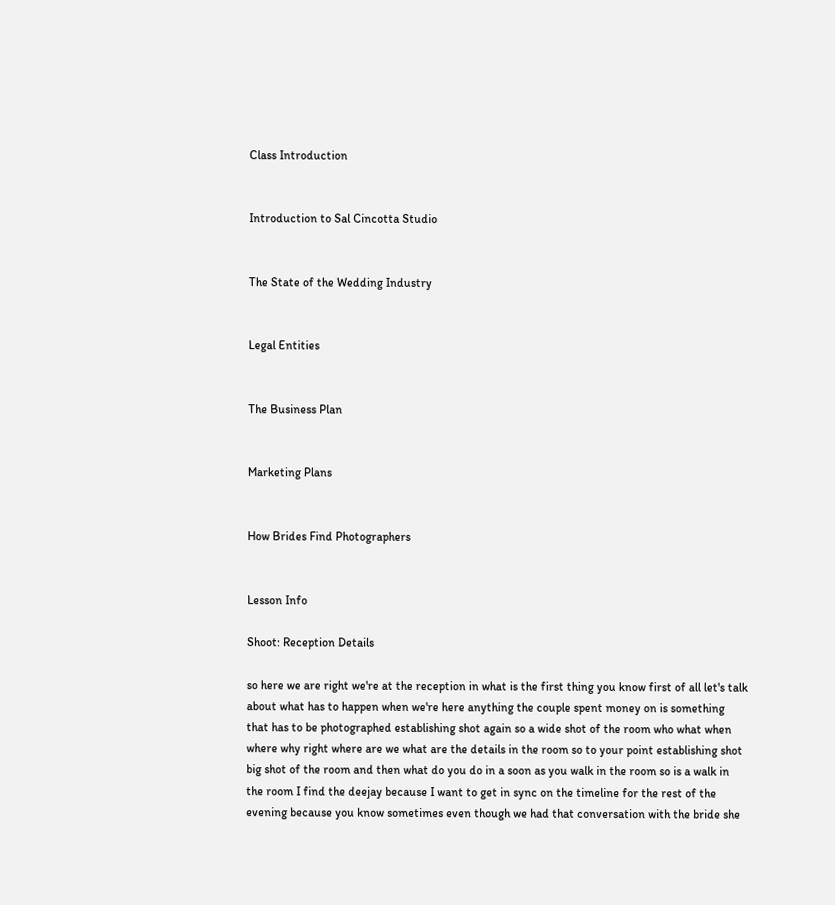Class Introduction


Introduction to Sal Cincotta Studio


The State of the Wedding Industry


Legal Entities


The Business Plan


Marketing Plans


How Brides Find Photographers


Lesson Info

Shoot: Reception Details

so here we are right we're at the reception in what is the first thing you know first of all let's talk about what has to happen when we're here anything the couple spent money on is something that has to be photographed establishing shot again so a wide shot of the room who what when where why right where are we what are the details in the room so to your point establishing shot big shot of the room and then what do you do in a soon as you walk in the room so is a walk in the room I find the deejay because I want to get in sync on the timeline for the rest of the evening because you know sometimes even though we had that conversation with the bride she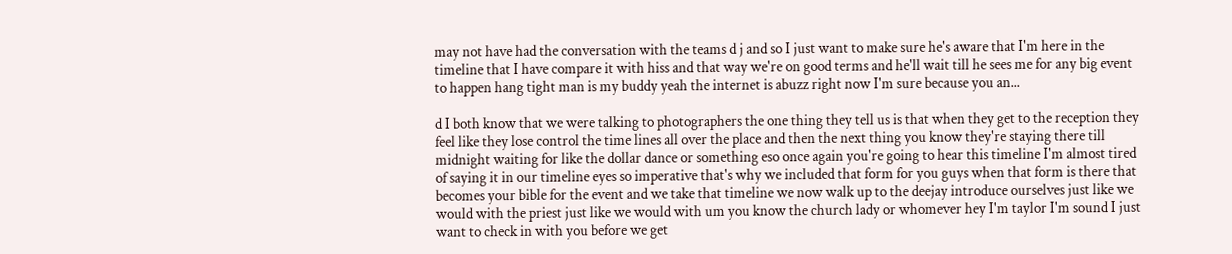may not have had the conversation with the teams d j and so I just want to make sure he's aware that I'm here in the timeline that I have compare it with hiss and that way we're on good terms and he'll wait till he sees me for any big event to happen hang tight man is my buddy yeah the internet is abuzz right now I'm sure because you an...

d I both know that we were talking to photographers the one thing they tell us is that when they get to the reception they feel like they lose control the time lines all over the place and then the next thing you know they're staying there till midnight waiting for like the dollar dance or something eso once again you're going to hear this timeline I'm almost tired of saying it in our timeline eyes so imperative that's why we included that form for you guys when that form is there that becomes your bible for the event and we take that timeline we now walk up to the deejay introduce ourselves just like we would with the priest just like we would with um you know the church lady or whomever hey I'm taylor I'm sound I just want to check in with you before we get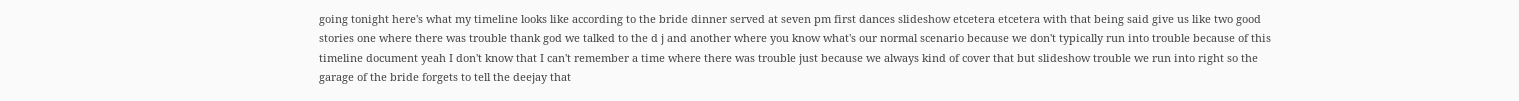going tonight here's what my timeline looks like according to the bride dinner served at seven pm first dances slideshow etcetera etcetera with that being said give us like two good stories one where there was trouble thank god we talked to the d j and another where you know what's our normal scenario because we don't typically run into trouble because of this timeline document yeah I don't know that I can't remember a time where there was trouble just because we always kind of cover that but slideshow trouble we run into right so the garage of the bride forgets to tell the deejay that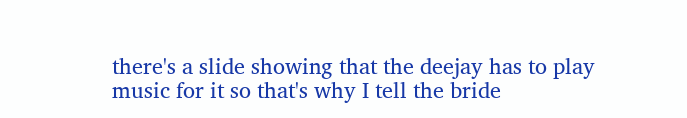there's a slide showing that the deejay has to play music for it so that's why I tell the bride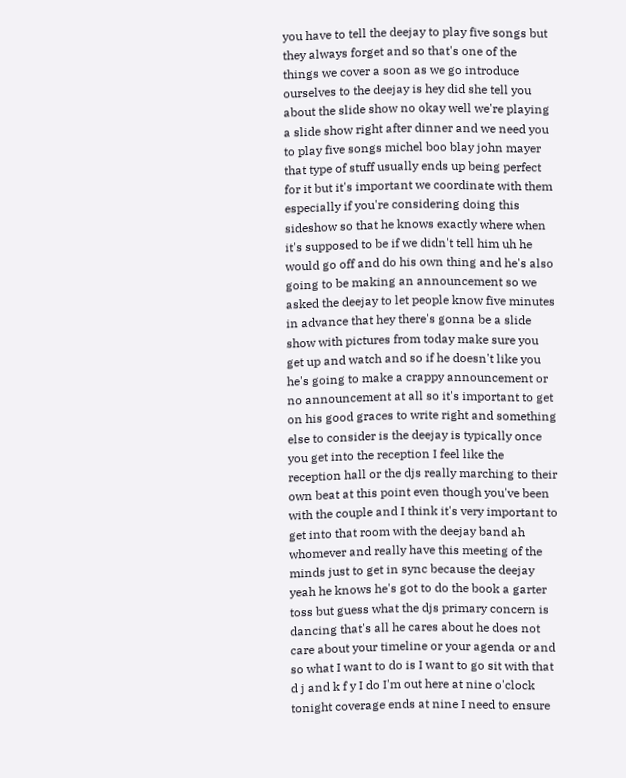you have to tell the deejay to play five songs but they always forget and so that's one of the things we cover a soon as we go introduce ourselves to the deejay is hey did she tell you about the slide show no okay well we're playing a slide show right after dinner and we need you to play five songs michel boo blay john mayer that type of stuff usually ends up being perfect for it but it's important we coordinate with them especially if you're considering doing this sideshow so that he knows exactly where when it's supposed to be if we didn't tell him uh he would go off and do his own thing and he's also going to be making an announcement so we asked the deejay to let people know five minutes in advance that hey there's gonna be a slide show with pictures from today make sure you get up and watch and so if he doesn't like you he's going to make a crappy announcement or no announcement at all so it's important to get on his good graces to write right and something else to consider is the deejay is typically once you get into the reception I feel like the reception hall or the djs really marching to their own beat at this point even though you've been with the couple and I think it's very important to get into that room with the deejay band ah whomever and really have this meeting of the minds just to get in sync because the deejay yeah he knows he's got to do the book a garter toss but guess what the djs primary concern is dancing that's all he cares about he does not care about your timeline or your agenda or and so what I want to do is I want to go sit with that d j and k f y I do I'm out here at nine o'clock tonight coverage ends at nine I need to ensure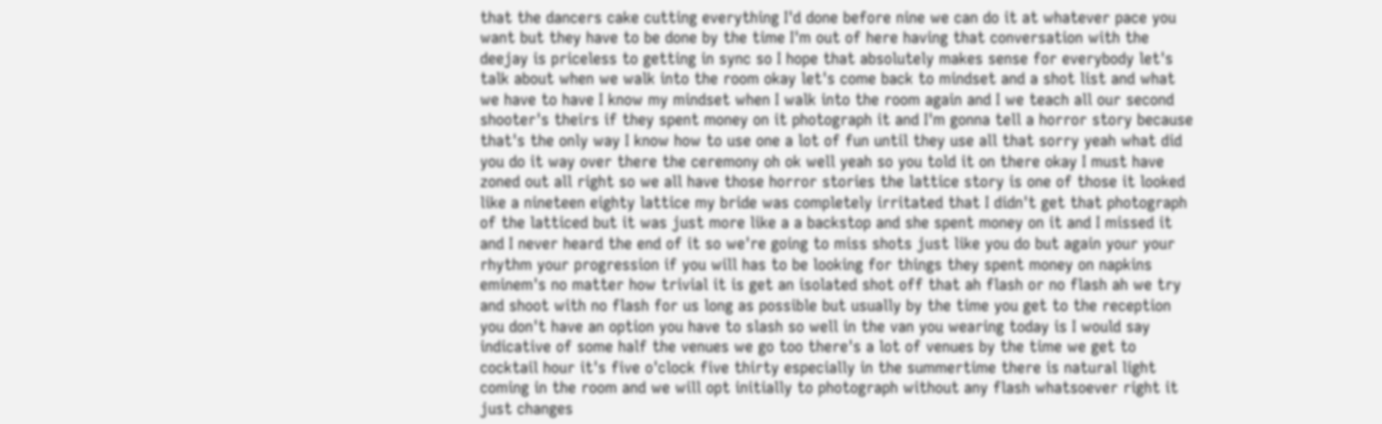that the dancers cake cutting everything I'd done before nine we can do it at whatever pace you want but they have to be done by the time I'm out of here having that conversation with the deejay is priceless to getting in sync so I hope that absolutely makes sense for everybody let's talk about when we walk into the room okay let's come back to mindset and a shot list and what we have to have I know my mindset when I walk into the room again and I we teach all our second shooter's theirs if they spent money on it photograph it and I'm gonna tell a horror story because that's the only way I know how to use one a lot of fun until they use all that sorry yeah what did you do it way over there the ceremony oh ok well yeah so you told it on there okay I must have zoned out all right so we all have those horror stories the lattice story is one of those it looked like a nineteen eighty lattice my bride was completely irritated that I didn't get that photograph of the latticed but it was just more like a a backstop and she spent money on it and I missed it and I never heard the end of it so we're going to miss shots just like you do but again your your rhythm your progression if you will has to be looking for things they spent money on napkins eminem's no matter how trivial it is get an isolated shot off that ah flash or no flash ah we try and shoot with no flash for us long as possible but usually by the time you get to the reception you don't have an option you have to slash so well in the van you wearing today is I would say indicative of some half the venues we go too there's a lot of venues by the time we get to cocktail hour it's five o'clock five thirty especially in the summertime there is natural light coming in the room and we will opt initially to photograph without any flash whatsoever right it just changes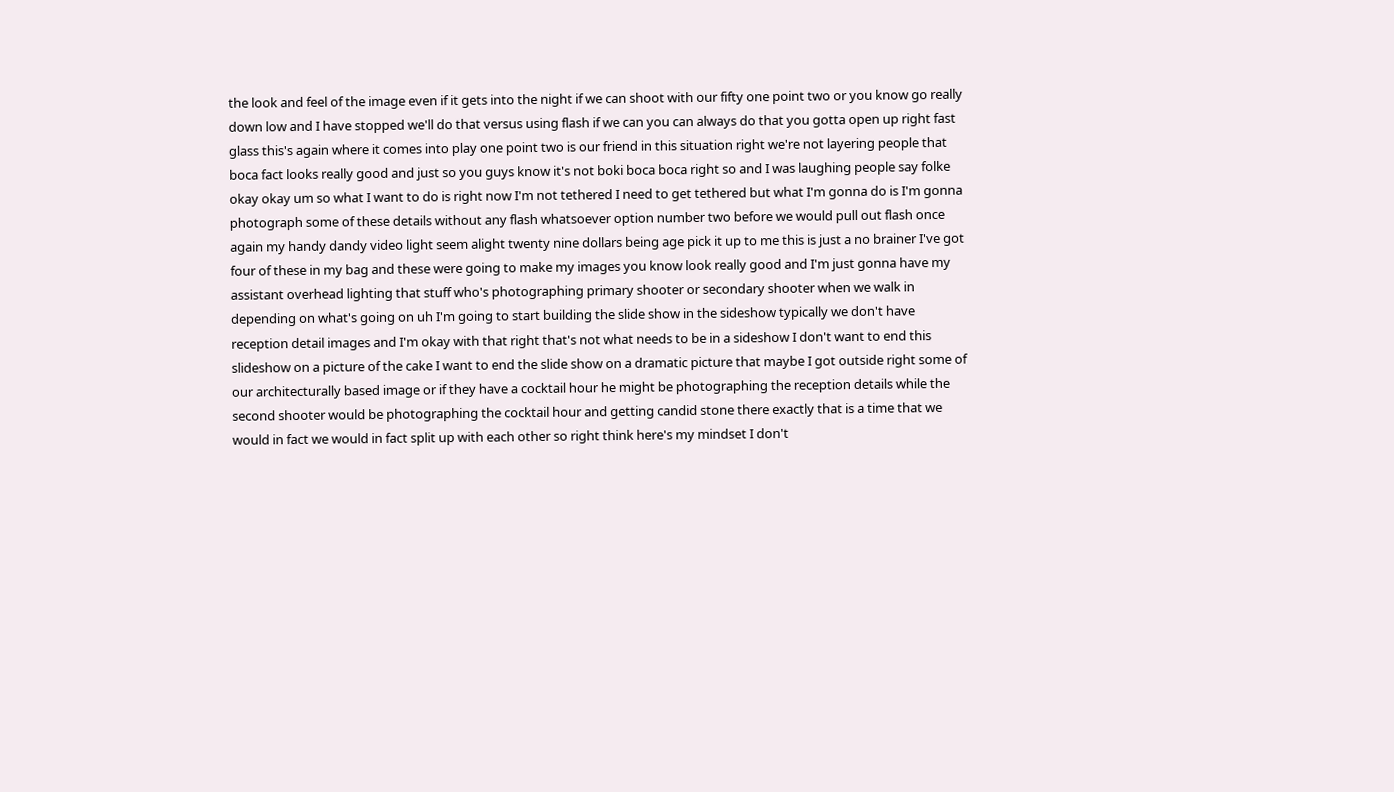the look and feel of the image even if it gets into the night if we can shoot with our fifty one point two or you know go really down low and I have stopped we'll do that versus using flash if we can you can always do that you gotta open up right fast glass this's again where it comes into play one point two is our friend in this situation right we're not layering people that boca fact looks really good and just so you guys know it's not boki boca boca right so and I was laughing people say folke okay okay um so what I want to do is right now I'm not tethered I need to get tethered but what I'm gonna do is I'm gonna photograph some of these details without any flash whatsoever option number two before we would pull out flash once again my handy dandy video light seem alight twenty nine dollars being age pick it up to me this is just a no brainer I've got four of these in my bag and these were going to make my images you know look really good and I'm just gonna have my assistant overhead lighting that stuff who's photographing primary shooter or secondary shooter when we walk in depending on what's going on uh I'm going to start building the slide show in the sideshow typically we don't have reception detail images and I'm okay with that right that's not what needs to be in a sideshow I don't want to end this slideshow on a picture of the cake I want to end the slide show on a dramatic picture that maybe I got outside right some of our architecturally based image or if they have a cocktail hour he might be photographing the reception details while the second shooter would be photographing the cocktail hour and getting candid stone there exactly that is a time that we would in fact we would in fact split up with each other so right think here's my mindset I don't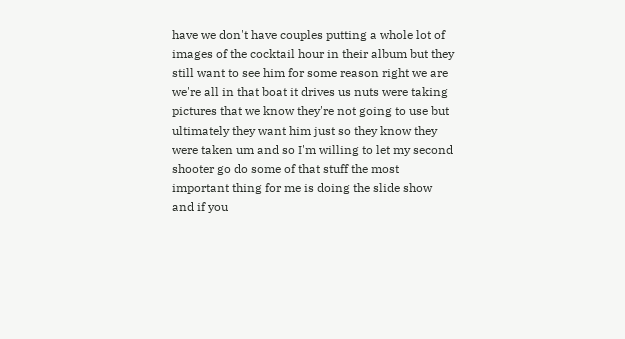have we don't have couples putting a whole lot of images of the cocktail hour in their album but they still want to see him for some reason right we are we're all in that boat it drives us nuts were taking pictures that we know they're not going to use but ultimately they want him just so they know they were taken um and so I'm willing to let my second shooter go do some of that stuff the most important thing for me is doing the slide show and if you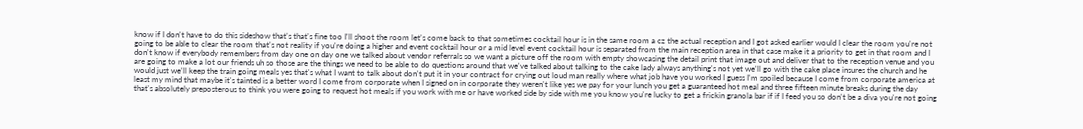know if I don't have to do this sideshow that's that's fine too I'll shoot the room let's come back to that sometimes cocktail hour is in the same room a cz the actual reception and I got asked earlier would I clear the room you're not going to be able to clear the room that's not reality if you're doing a higher and event cocktail hour or a mid level event cocktail hour is separated from the main reception area in that case make it a priority to get in that room and I don't know if everybody remembers from day one on day one we talked about vendor referrals so we want a picture off the room with empty showcasing the detail print that image out and deliver that to the reception venue and you are going to make a lot our friends uh so those are the things we need to be able to do questions around that we've talked about talking to the cake lady always anything's not yet we'll go with the cake place insures the church and he would just we'll keep the train going meals yes that's what I want to talk about don't put it in your contract for crying out loud man really where what job have you worked I guess I'm spoiled because I come from corporate america at least my mind that maybe it's tainted is a better word I come from corporate when I signed on in corporate they weren't like yes we pay for your lunch you get a guaranteed hot meal and three fifteen minute breaks during the day that's absolutely preposterous to think you were going to request hot meals if you work with me or have worked side by side with me you know you're lucky to get a frickin granola bar if if I feed you so don't be a diva you're not going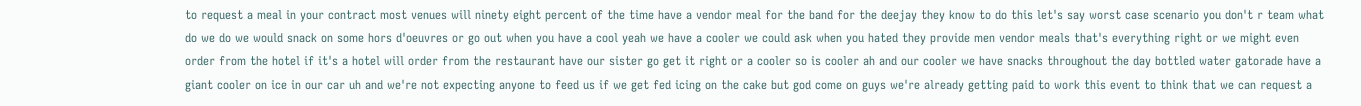to request a meal in your contract most venues will ninety eight percent of the time have a vendor meal for the band for the deejay they know to do this let's say worst case scenario you don't r team what do we do we would snack on some hors d'oeuvres or go out when you have a cool yeah we have a cooler we could ask when you hated they provide men vendor meals that's everything right or we might even order from the hotel if it's a hotel will order from the restaurant have our sister go get it right or a cooler so is cooler ah and our cooler we have snacks throughout the day bottled water gatorade have a giant cooler on ice in our car uh and we're not expecting anyone to feed us if we get fed icing on the cake but god come on guys we're already getting paid to work this event to think that we can request a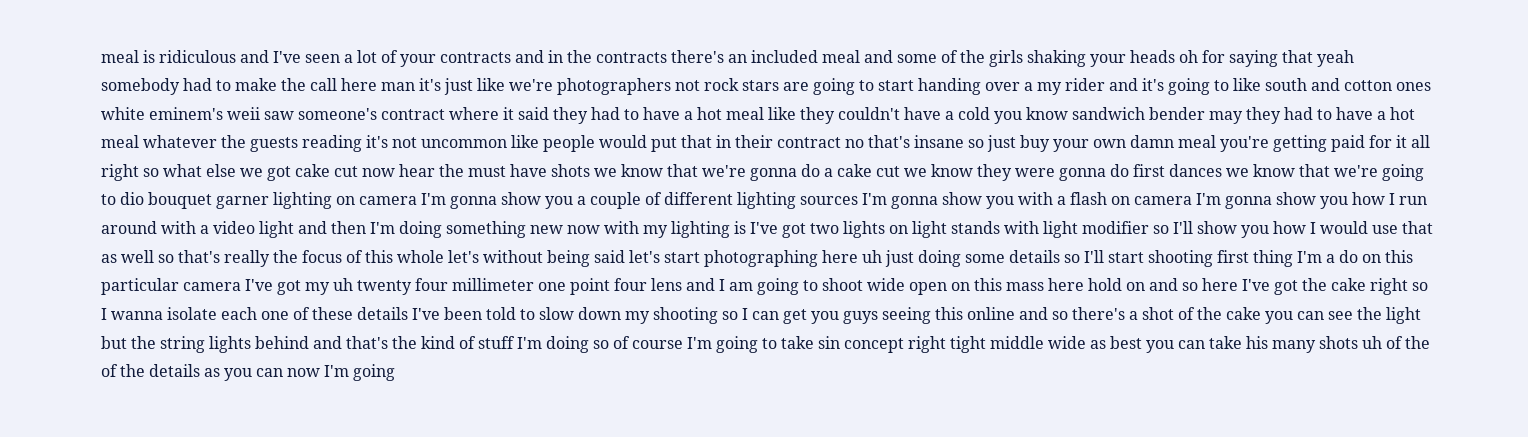meal is ridiculous and I've seen a lot of your contracts and in the contracts there's an included meal and some of the girls shaking your heads oh for saying that yeah somebody had to make the call here man it's just like we're photographers not rock stars are going to start handing over a my rider and it's going to like south and cotton ones white eminem's weii saw someone's contract where it said they had to have a hot meal like they couldn't have a cold you know sandwich bender may they had to have a hot meal whatever the guests reading it's not uncommon like people would put that in their contract no that's insane so just buy your own damn meal you're getting paid for it all right so what else we got cake cut now hear the must have shots we know that we're gonna do a cake cut we know they were gonna do first dances we know that we're going to dio bouquet garner lighting on camera I'm gonna show you a couple of different lighting sources I'm gonna show you with a flash on camera I'm gonna show you how I run around with a video light and then I'm doing something new now with my lighting is I've got two lights on light stands with light modifier so I'll show you how I would use that as well so that's really the focus of this whole let's without being said let's start photographing here uh just doing some details so I'll start shooting first thing I'm a do on this particular camera I've got my uh twenty four millimeter one point four lens and I am going to shoot wide open on this mass here hold on and so here I've got the cake right so I wanna isolate each one of these details I've been told to slow down my shooting so I can get you guys seeing this online and so there's a shot of the cake you can see the light but the string lights behind and that's the kind of stuff I'm doing so of course I'm going to take sin concept right tight middle wide as best you can take his many shots uh of the of the details as you can now I'm going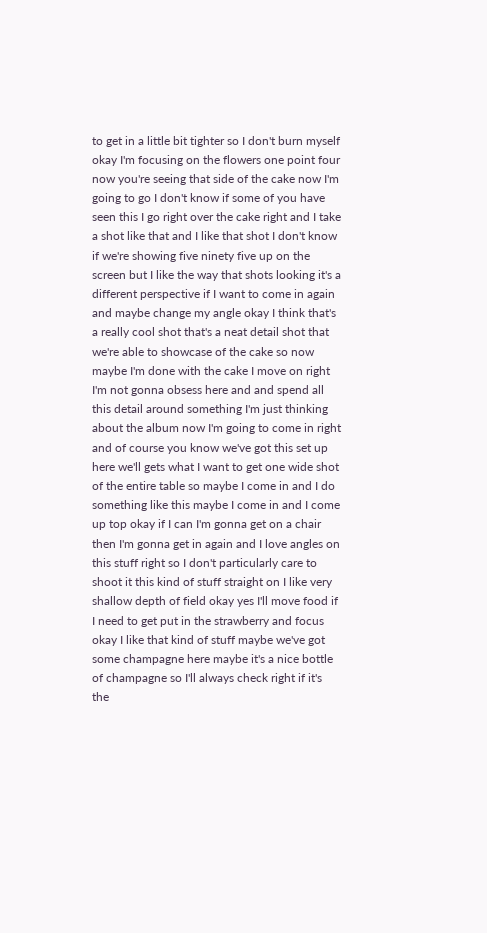to get in a little bit tighter so I don't burn myself okay I'm focusing on the flowers one point four now you're seeing that side of the cake now I'm going to go I don't know if some of you have seen this I go right over the cake right and I take a shot like that and I like that shot I don't know if we're showing five ninety five up on the screen but I like the way that shots looking it's a different perspective if I want to come in again and maybe change my angle okay I think that's a really cool shot that's a neat detail shot that we're able to showcase of the cake so now maybe I'm done with the cake I move on right I'm not gonna obsess here and and spend all this detail around something I'm just thinking about the album now I'm going to come in right and of course you know we've got this set up here we'll gets what I want to get one wide shot of the entire table so maybe I come in and I do something like this maybe I come in and I come up top okay if I can I'm gonna get on a chair then I'm gonna get in again and I love angles on this stuff right so I don't particularly care to shoot it this kind of stuff straight on I like very shallow depth of field okay yes I'll move food if I need to get put in the strawberry and focus okay I like that kind of stuff maybe we've got some champagne here maybe it's a nice bottle of champagne so I'll always check right if it's the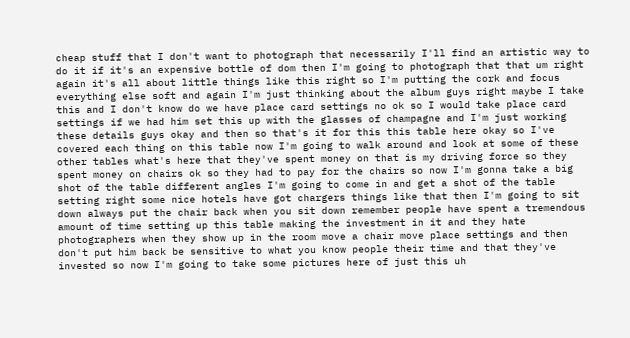cheap stuff that I don't want to photograph that necessarily I'll find an artistic way to do it if it's an expensive bottle of dom then I'm going to photograph that that um right again it's all about little things like this right so I'm putting the cork and focus everything else soft and again I'm just thinking about the album guys right maybe I take this and I don't know do we have place card settings no ok so I would take place card settings if we had him set this up with the glasses of champagne and I'm just working these details guys okay and then so that's it for this this table here okay so I've covered each thing on this table now I'm going to walk around and look at some of these other tables what's here that they've spent money on that is my driving force so they spent money on chairs ok so they had to pay for the chairs so now I'm gonna take a big shot of the table different angles I'm going to come in and get a shot of the table setting right some nice hotels have got chargers things like that then I'm going to sit down always put the chair back when you sit down remember people have spent a tremendous amount of time setting up this table making the investment in it and they hate photographers when they show up in the room move a chair move place settings and then don't put him back be sensitive to what you know people their time and that they've invested so now I'm going to take some pictures here of just this uh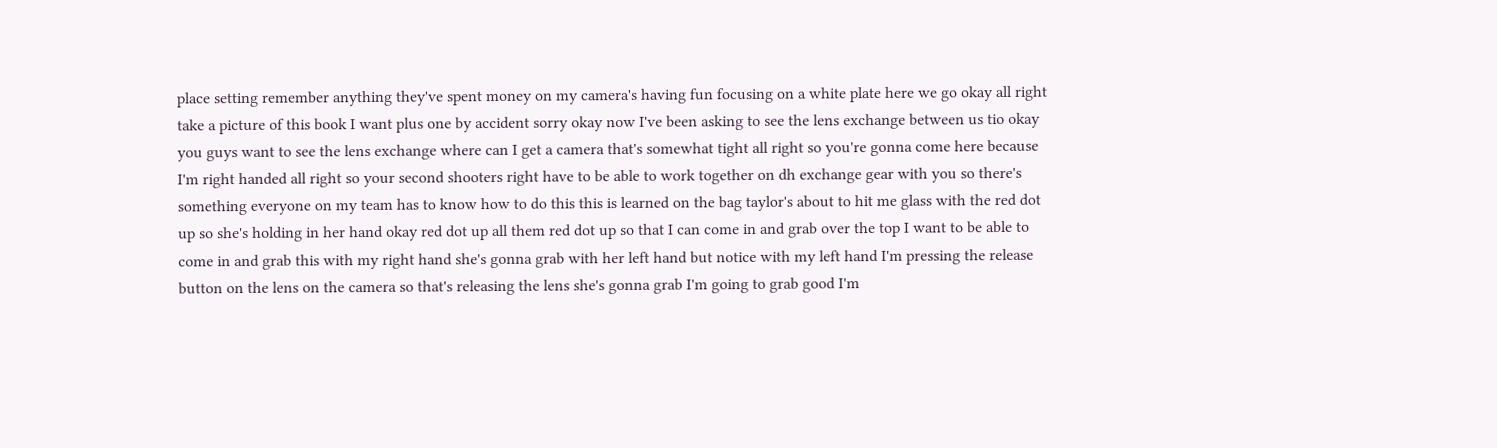place setting remember anything they've spent money on my camera's having fun focusing on a white plate here we go okay all right take a picture of this book I want plus one by accident sorry okay now I've been asking to see the lens exchange between us tio okay you guys want to see the lens exchange where can I get a camera that's somewhat tight all right so you're gonna come here because I'm right handed all right so your second shooters right have to be able to work together on dh exchange gear with you so there's something everyone on my team has to know how to do this this is learned on the bag taylor's about to hit me glass with the red dot up so she's holding in her hand okay red dot up all them red dot up so that I can come in and grab over the top I want to be able to come in and grab this with my right hand she's gonna grab with her left hand but notice with my left hand I'm pressing the release button on the lens on the camera so that's releasing the lens she's gonna grab I'm going to grab good I'm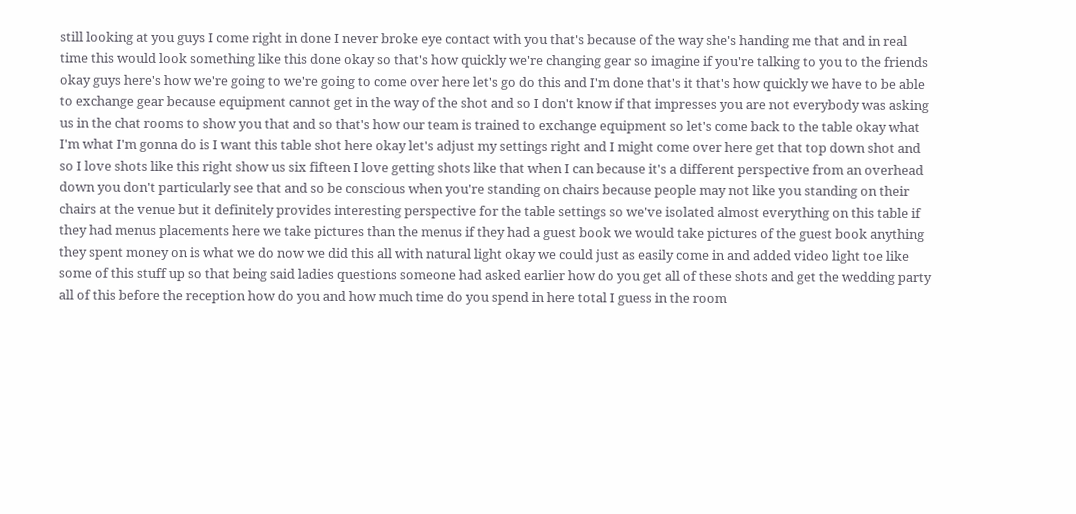still looking at you guys I come right in done I never broke eye contact with you that's because of the way she's handing me that and in real time this would look something like this done okay so that's how quickly we're changing gear so imagine if you're talking to you to the friends okay guys here's how we're going to we're going to come over here let's go do this and I'm done that's it that's how quickly we have to be able to exchange gear because equipment cannot get in the way of the shot and so I don't know if that impresses you are not everybody was asking us in the chat rooms to show you that and so that's how our team is trained to exchange equipment so let's come back to the table okay what I'm what I'm gonna do is I want this table shot here okay let's adjust my settings right and I might come over here get that top down shot and so I love shots like this right show us six fifteen I love getting shots like that when I can because it's a different perspective from an overhead down you don't particularly see that and so be conscious when you're standing on chairs because people may not like you standing on their chairs at the venue but it definitely provides interesting perspective for the table settings so we've isolated almost everything on this table if they had menus placements here we take pictures than the menus if they had a guest book we would take pictures of the guest book anything they spent money on is what we do now we did this all with natural light okay we could just as easily come in and added video light toe like some of this stuff up so that being said ladies questions someone had asked earlier how do you get all of these shots and get the wedding party all of this before the reception how do you and how much time do you spend in here total I guess in the room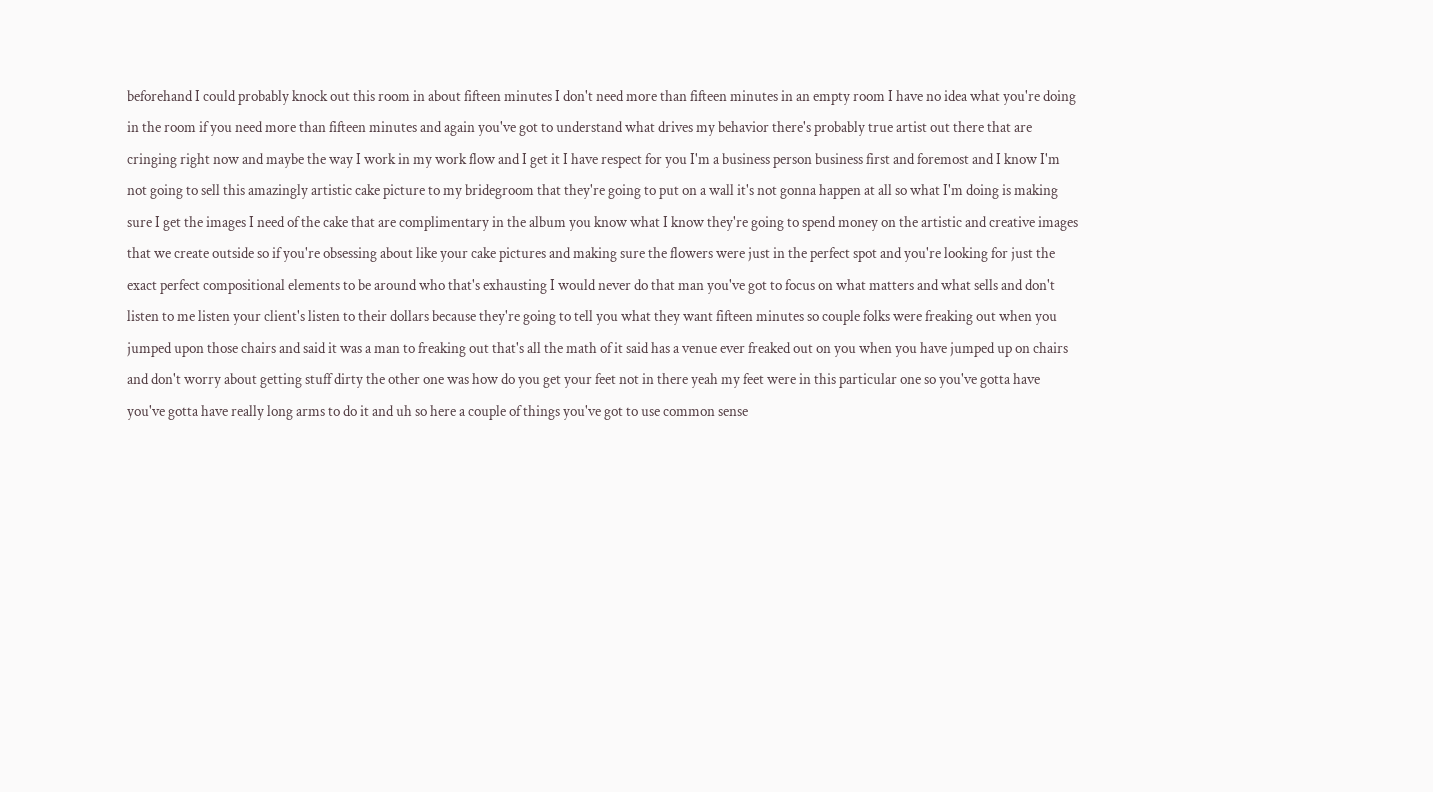beforehand I could probably knock out this room in about fifteen minutes I don't need more than fifteen minutes in an empty room I have no idea what you're doing in the room if you need more than fifteen minutes and again you've got to understand what drives my behavior there's probably true artist out there that are cringing right now and maybe the way I work in my work flow and I get it I have respect for you I'm a business person business first and foremost and I know I'm not going to sell this amazingly artistic cake picture to my bridegroom that they're going to put on a wall it's not gonna happen at all so what I'm doing is making sure I get the images I need of the cake that are complimentary in the album you know what I know they're going to spend money on the artistic and creative images that we create outside so if you're obsessing about like your cake pictures and making sure the flowers were just in the perfect spot and you're looking for just the exact perfect compositional elements to be around who that's exhausting I would never do that man you've got to focus on what matters and what sells and don't listen to me listen your client's listen to their dollars because they're going to tell you what they want fifteen minutes so couple folks were freaking out when you jumped upon those chairs and said it was a man to freaking out that's all the math of it said has a venue ever freaked out on you when you have jumped up on chairs and don't worry about getting stuff dirty the other one was how do you get your feet not in there yeah my feet were in this particular one so you've gotta have you've gotta have really long arms to do it and uh so here a couple of things you've got to use common sense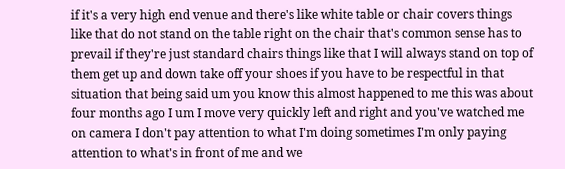if it's a very high end venue and there's like white table or chair covers things like that do not stand on the table right on the chair that's common sense has to prevail if they're just standard chairs things like that I will always stand on top of them get up and down take off your shoes if you have to be respectful in that situation that being said um you know this almost happened to me this was about four months ago I um I move very quickly left and right and you've watched me on camera I don't pay attention to what I'm doing sometimes I'm only paying attention to what's in front of me and we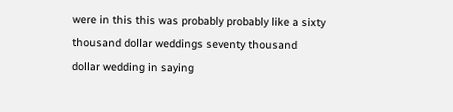were in this this was probably probably like a sixty thousand dollar weddings seventy thousand dollar wedding in saying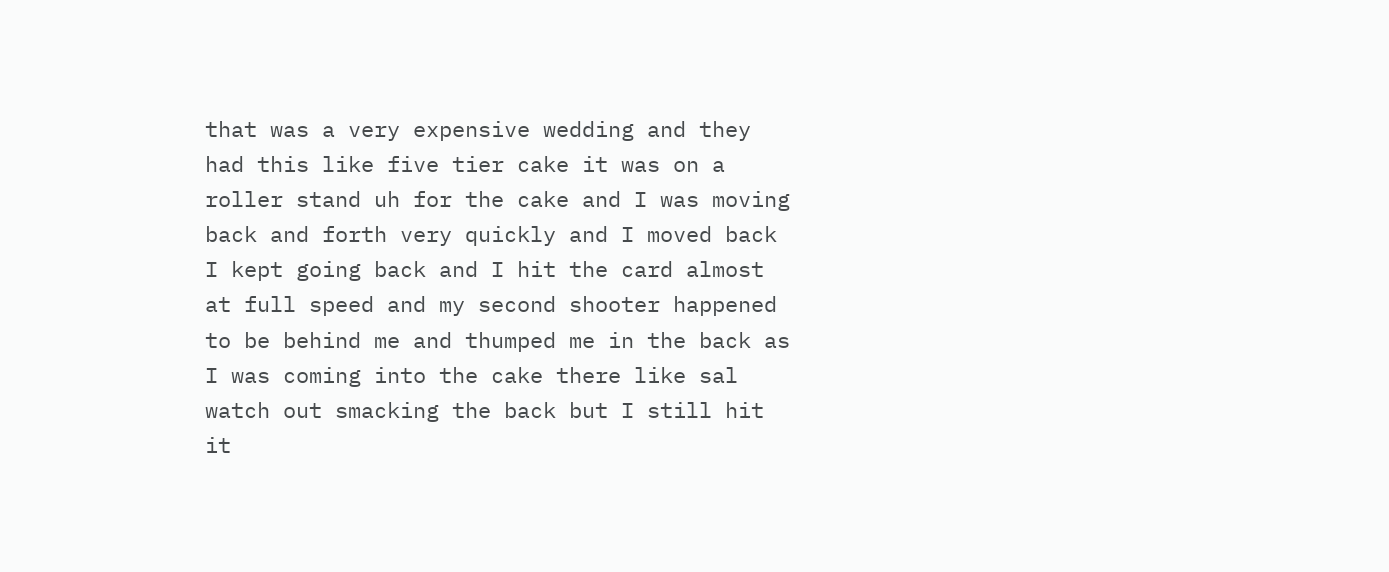that was a very expensive wedding and they had this like five tier cake it was on a roller stand uh for the cake and I was moving back and forth very quickly and I moved back I kept going back and I hit the card almost at full speed and my second shooter happened to be behind me and thumped me in the back as I was coming into the cake there like sal watch out smacking the back but I still hit it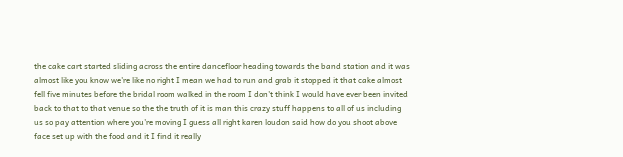the cake cart started sliding across the entire dancefloor heading towards the band station and it was almost like you know we're like no right I mean we had to run and grab it stopped it that cake almost fell five minutes before the bridal room walked in the room I don't think I would have ever been invited back to that to that venue so the the truth of it is man this crazy stuff happens to all of us including us so pay attention where you're moving I guess all right karen loudon said how do you shoot above face set up with the food and it I find it really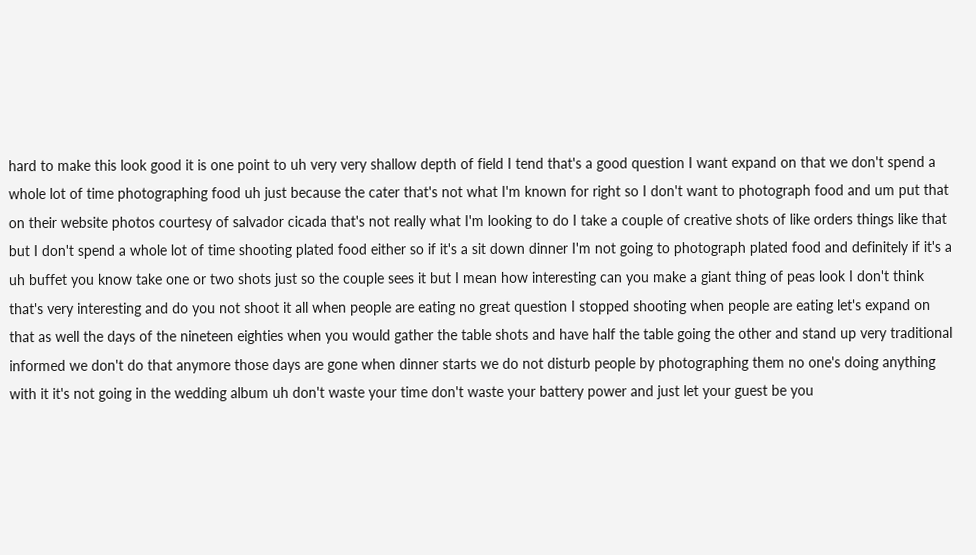hard to make this look good it is one point to uh very very shallow depth of field I tend that's a good question I want expand on that we don't spend a whole lot of time photographing food uh just because the cater that's not what I'm known for right so I don't want to photograph food and um put that on their website photos courtesy of salvador cicada that's not really what I'm looking to do I take a couple of creative shots of like orders things like that but I don't spend a whole lot of time shooting plated food either so if it's a sit down dinner I'm not going to photograph plated food and definitely if it's a uh buffet you know take one or two shots just so the couple sees it but I mean how interesting can you make a giant thing of peas look I don't think that's very interesting and do you not shoot it all when people are eating no great question I stopped shooting when people are eating let's expand on that as well the days of the nineteen eighties when you would gather the table shots and have half the table going the other and stand up very traditional informed we don't do that anymore those days are gone when dinner starts we do not disturb people by photographing them no one's doing anything with it it's not going in the wedding album uh don't waste your time don't waste your battery power and just let your guest be you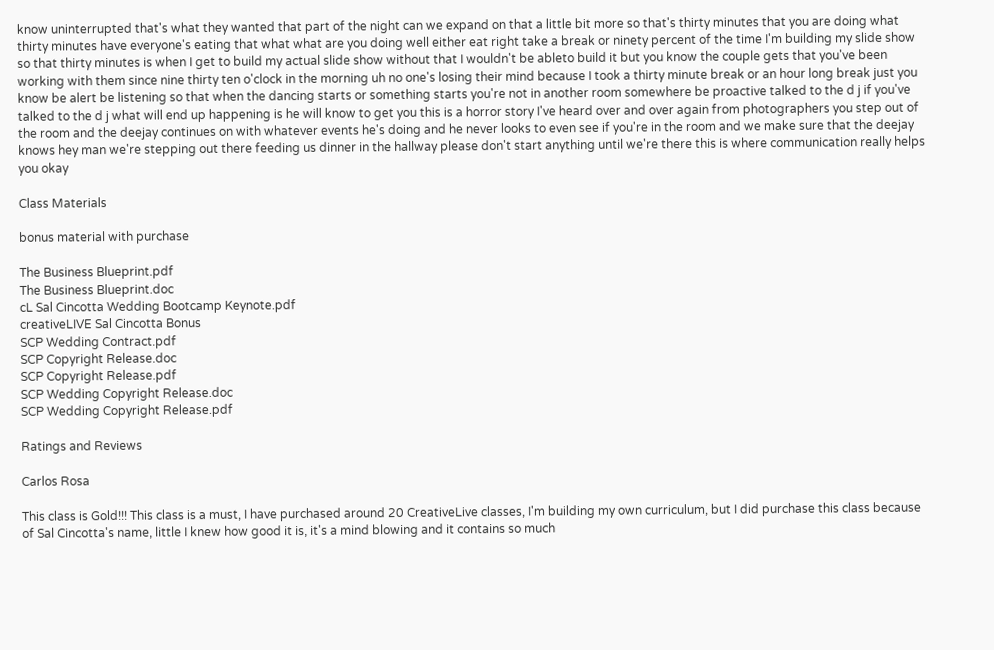know uninterrupted that's what they wanted that part of the night can we expand on that a little bit more so that's thirty minutes that you are doing what thirty minutes have everyone's eating that what what are you doing well either eat right take a break or ninety percent of the time I'm building my slide show so that thirty minutes is when I get to build my actual slide show without that I wouldn't be ableto build it but you know the couple gets that you've been working with them since nine thirty ten o'clock in the morning uh no one's losing their mind because I took a thirty minute break or an hour long break just you know be alert be listening so that when the dancing starts or something starts you're not in another room somewhere be proactive talked to the d j if you've talked to the d j what will end up happening is he will know to get you this is a horror story I've heard over and over again from photographers you step out of the room and the deejay continues on with whatever events he's doing and he never looks to even see if you're in the room and we make sure that the deejay knows hey man we're stepping out there feeding us dinner in the hallway please don't start anything until we're there this is where communication really helps you okay

Class Materials

bonus material with purchase

The Business Blueprint.pdf
The Business Blueprint.doc
cL Sal Cincotta Wedding Bootcamp Keynote.pdf
creativeLIVE Sal Cincotta Bonus
SCP Wedding Contract.pdf
SCP Copyright Release.doc
SCP Copyright Release.pdf
SCP Wedding Copyright Release.doc
SCP Wedding Copyright Release.pdf

Ratings and Reviews

Carlos Rosa

This class is Gold!!! This class is a must, I have purchased around 20 CreativeLive classes, I'm building my own curriculum, but I did purchase this class because of Sal Cincotta's name, little I knew how good it is, it's a mind blowing and it contains so much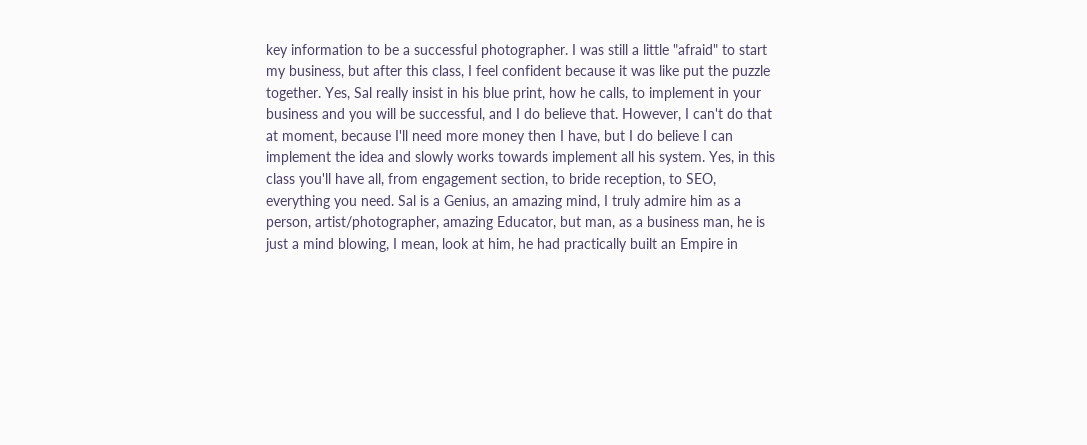key information to be a successful photographer. I was still a little "afraid" to start my business, but after this class, I feel confident because it was like put the puzzle together. Yes, Sal really insist in his blue print, how he calls, to implement in your business and you will be successful, and I do believe that. However, I can't do that at moment, because I'll need more money then I have, but I do believe I can implement the idea and slowly works towards implement all his system. Yes, in this class you'll have all, from engagement section, to bride reception, to SEO, everything you need. Sal is a Genius, an amazing mind, I truly admire him as a person, artist/photographer, amazing Educator, but man, as a business man, he is just a mind blowing, I mean, look at him, he had practically built an Empire in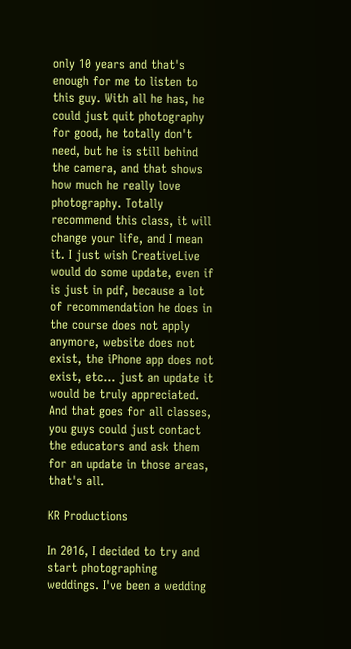only 10 years and that's enough for me to listen to this guy. With all he has, he could just quit photography for good, he totally don't need, but he is still behind the camera, and that shows how much he really love photography. Totally recommend this class, it will change your life, and I mean it. I just wish CreativeLive would do some update, even if is just in pdf, because a lot of recommendation he does in the course does not apply anymore, website does not exist, the iPhone app does not exist, etc... just an update it would be truly appreciated. And that goes for all classes, you guys could just contact the educators and ask them for an update in those areas, that's all.

KR Productions

In 2016, I decided to try and start photographing weddings. I've been a wedding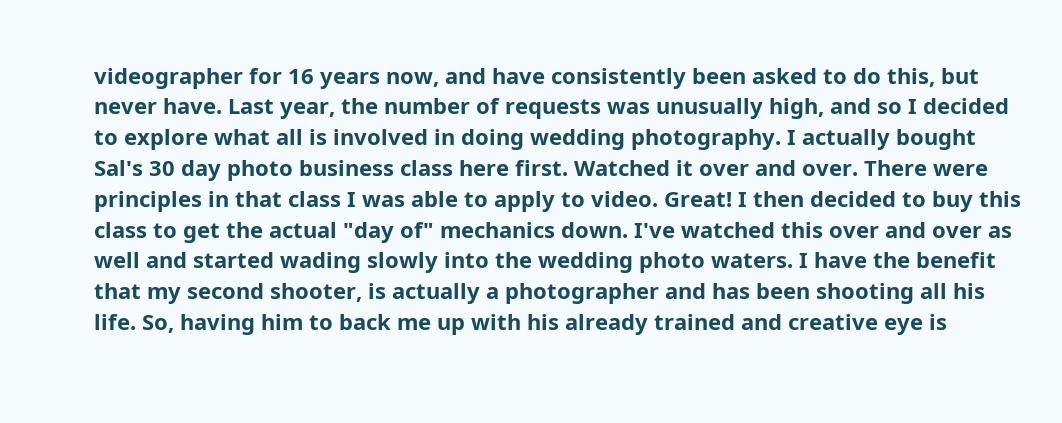videographer for 16 years now, and have consistently been asked to do this, but never have. Last year, the number of requests was unusually high, and so I decided to explore what all is involved in doing wedding photography. I actually bought Sal's 30 day photo business class here first. Watched it over and over. There were principles in that class I was able to apply to video. Great! I then decided to buy this class to get the actual "day of" mechanics down. I've watched this over and over as well and started wading slowly into the wedding photo waters. I have the benefit that my second shooter, is actually a photographer and has been shooting all his life. So, having him to back me up with his already trained and creative eye is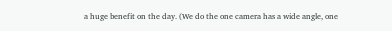a huge benefit on the day. (We do the one camera has a wide angle, one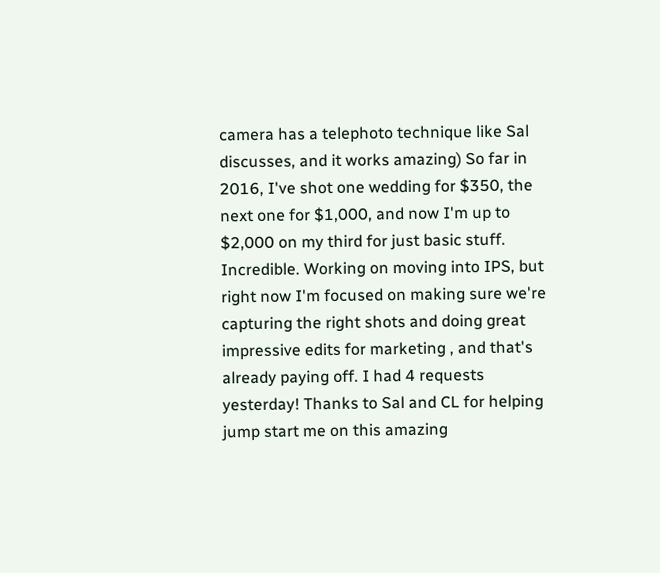camera has a telephoto technique like Sal discusses, and it works amazing) So far in 2016, I've shot one wedding for $350, the next one for $1,000, and now I'm up to $2,000 on my third for just basic stuff. Incredible. Working on moving into IPS, but right now I'm focused on making sure we're capturing the right shots and doing great impressive edits for marketing , and that's already paying off. I had 4 requests yesterday! Thanks to Sal and CL for helping jump start me on this amazing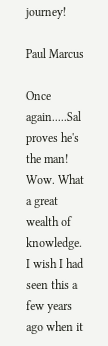journey!

Paul Marcus

Once again.....Sal proves he's the man! Wow. What a great wealth of knowledge. I wish I had seen this a few years ago when it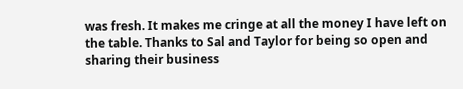was fresh. It makes me cringe at all the money I have left on the table. Thanks to Sal and Taylor for being so open and sharing their business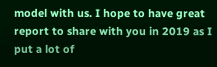model with us. I hope to have great report to share with you in 2019 as I put a lot of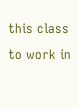this class to work in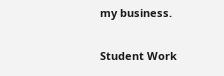my business.

Student Work